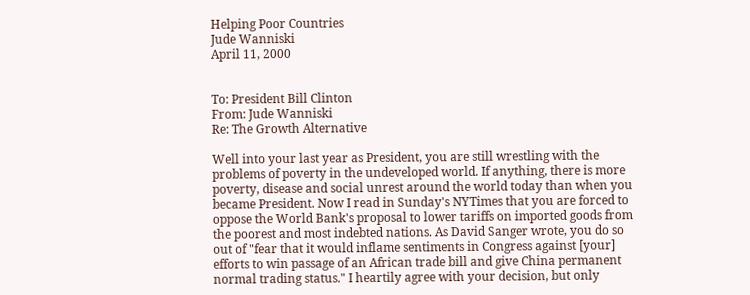Helping Poor Countries
Jude Wanniski
April 11, 2000


To: President Bill Clinton
From: Jude Wanniski
Re: The Growth Alternative

Well into your last year as President, you are still wrestling with the problems of poverty in the undeveloped world. If anything, there is more poverty, disease and social unrest around the world today than when you became President. Now I read in Sunday's NYTimes that you are forced to oppose the World Bank's proposal to lower tariffs on imported goods from the poorest and most indebted nations. As David Sanger wrote, you do so out of "fear that it would inflame sentiments in Congress against [your] efforts to win passage of an African trade bill and give China permanent normal trading status." I heartily agree with your decision, but only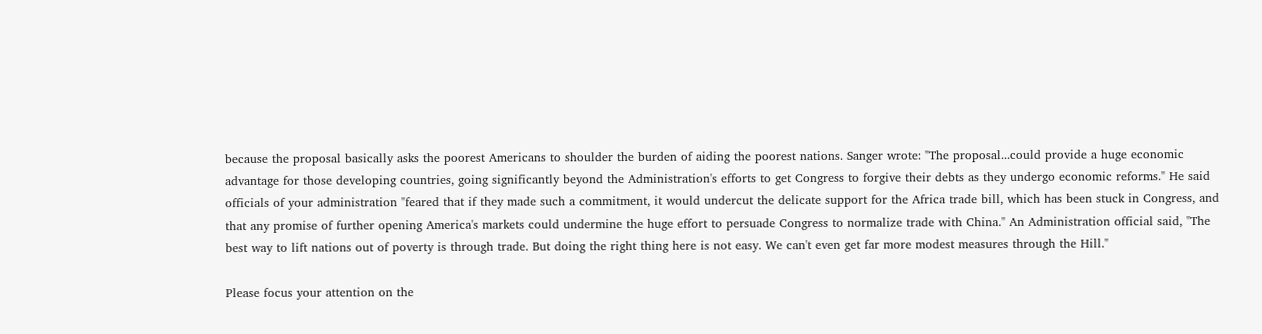because the proposal basically asks the poorest Americans to shoulder the burden of aiding the poorest nations. Sanger wrote: "The proposal...could provide a huge economic advantage for those developing countries, going significantly beyond the Administration's efforts to get Congress to forgive their debts as they undergo economic reforms." He said officials of your administration "feared that if they made such a commitment, it would undercut the delicate support for the Africa trade bill, which has been stuck in Congress, and that any promise of further opening America's markets could undermine the huge effort to persuade Congress to normalize trade with China." An Administration official said, "The best way to lift nations out of poverty is through trade. But doing the right thing here is not easy. We can't even get far more modest measures through the Hill."

Please focus your attention on the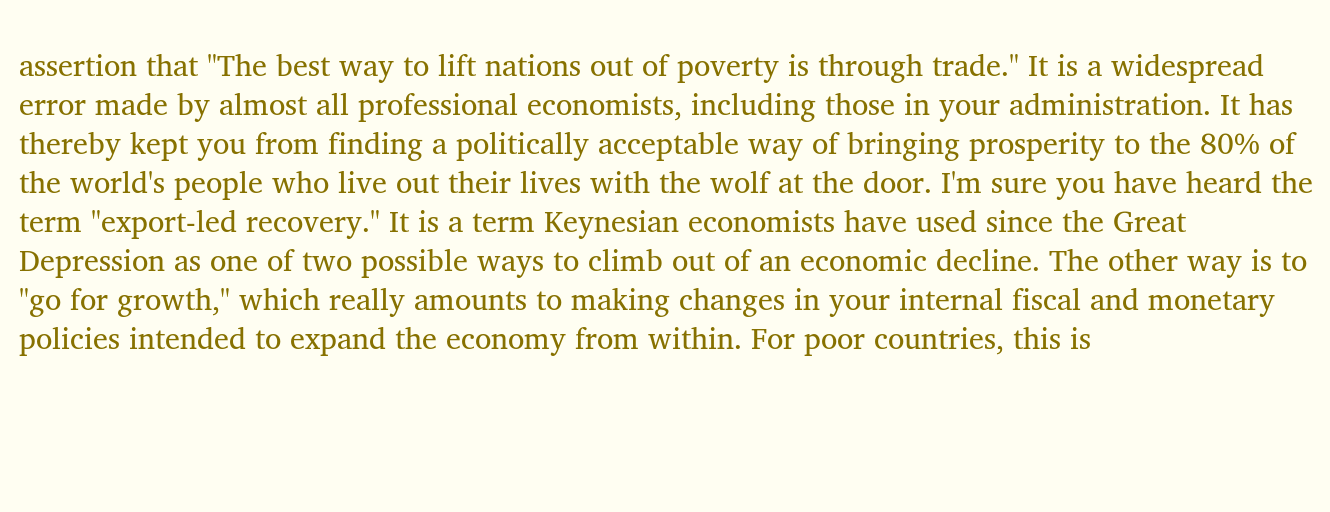assertion that "The best way to lift nations out of poverty is through trade." It is a widespread error made by almost all professional economists, including those in your administration. It has thereby kept you from finding a politically acceptable way of bringing prosperity to the 80% of the world's people who live out their lives with the wolf at the door. I'm sure you have heard the term "export-led recovery." It is a term Keynesian economists have used since the Great Depression as one of two possible ways to climb out of an economic decline. The other way is to "go for growth," which really amounts to making changes in your internal fiscal and monetary policies intended to expand the economy from within. For poor countries, this is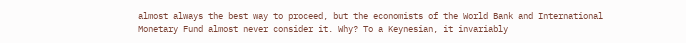almost always the best way to proceed, but the economists of the World Bank and International Monetary Fund almost never consider it. Why? To a Keynesian, it invariably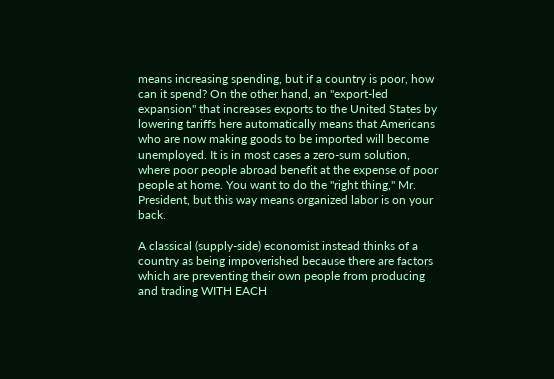means increasing spending, but if a country is poor, how can it spend? On the other hand, an "export-led expansion" that increases exports to the United States by lowering tariffs here automatically means that Americans who are now making goods to be imported will become unemployed. It is in most cases a zero-sum solution, where poor people abroad benefit at the expense of poor people at home. You want to do the "right thing," Mr. President, but this way means organized labor is on your back.

A classical (supply-side) economist instead thinks of a country as being impoverished because there are factors which are preventing their own people from producing and trading WITH EACH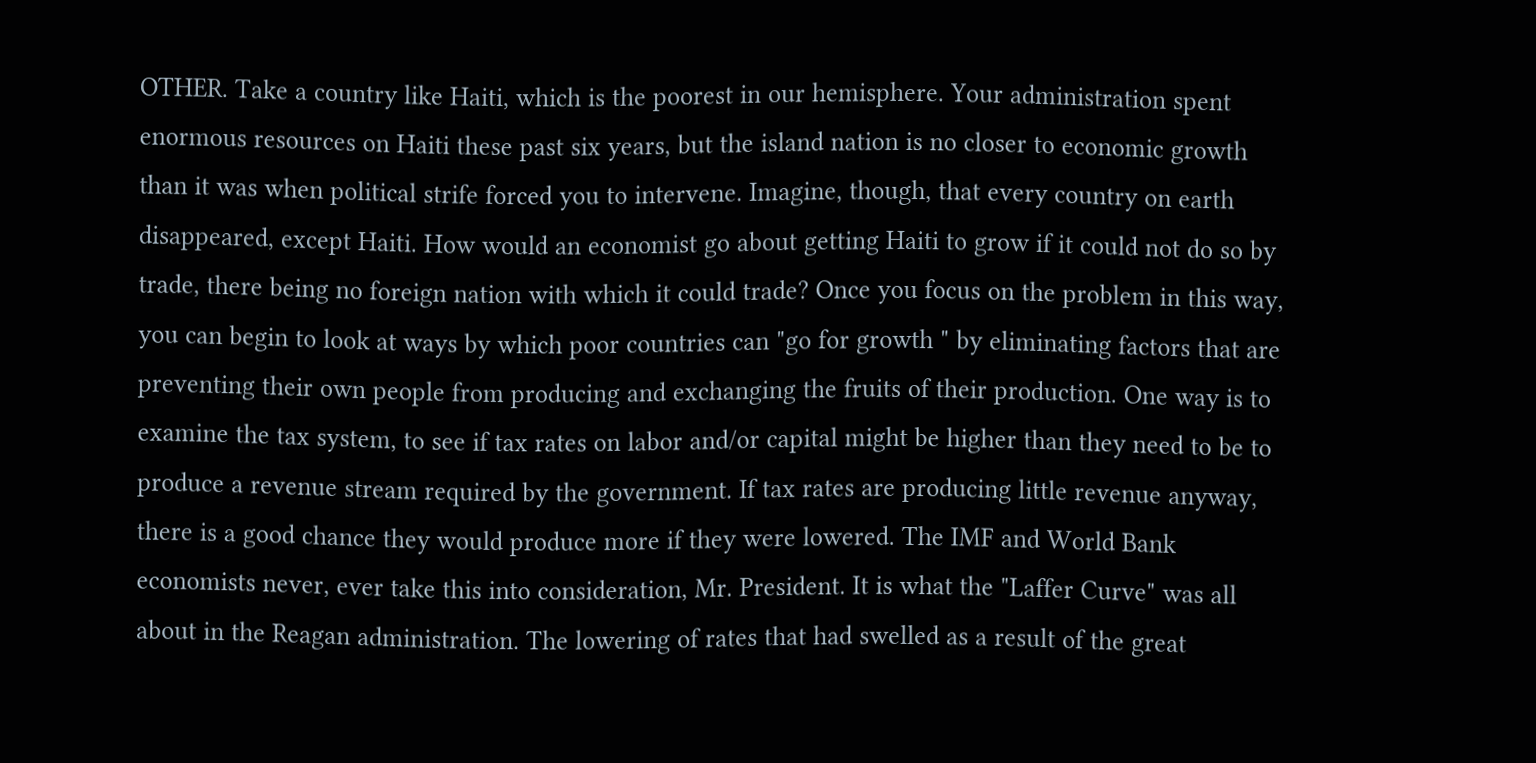OTHER. Take a country like Haiti, which is the poorest in our hemisphere. Your administration spent enormous resources on Haiti these past six years, but the island nation is no closer to economic growth than it was when political strife forced you to intervene. Imagine, though, that every country on earth disappeared, except Haiti. How would an economist go about getting Haiti to grow if it could not do so by trade, there being no foreign nation with which it could trade? Once you focus on the problem in this way, you can begin to look at ways by which poor countries can "go for growth " by eliminating factors that are preventing their own people from producing and exchanging the fruits of their production. One way is to examine the tax system, to see if tax rates on labor and/or capital might be higher than they need to be to produce a revenue stream required by the government. If tax rates are producing little revenue anyway, there is a good chance they would produce more if they were lowered. The IMF and World Bank economists never, ever take this into consideration, Mr. President. It is what the "Laffer Curve" was all about in the Reagan administration. The lowering of rates that had swelled as a result of the great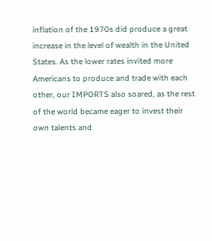inflation of the 1970s did produce a great increase in the level of wealth in the United States. As the lower rates invited more Americans to produce and trade with each other, our IMPORTS also soared, as the rest of the world became eager to invest their own talents and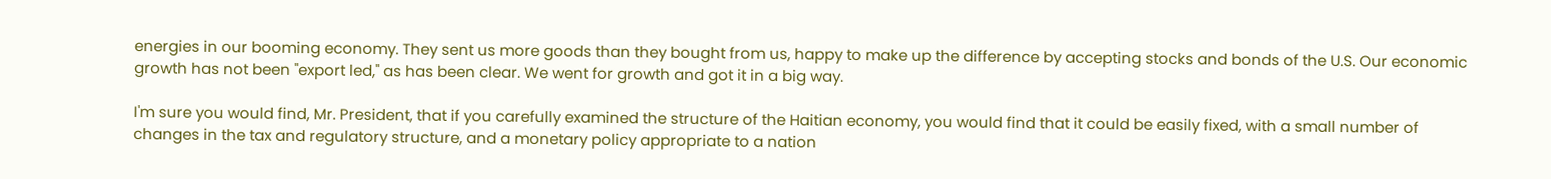energies in our booming economy. They sent us more goods than they bought from us, happy to make up the difference by accepting stocks and bonds of the U.S. Our economic growth has not been "export led," as has been clear. We went for growth and got it in a big way.

I'm sure you would find, Mr. President, that if you carefully examined the structure of the Haitian economy, you would find that it could be easily fixed, with a small number of changes in the tax and regulatory structure, and a monetary policy appropriate to a nation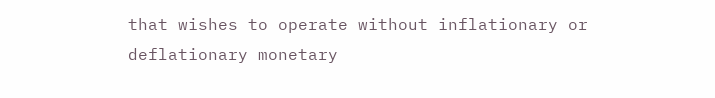that wishes to operate without inflationary or deflationary monetary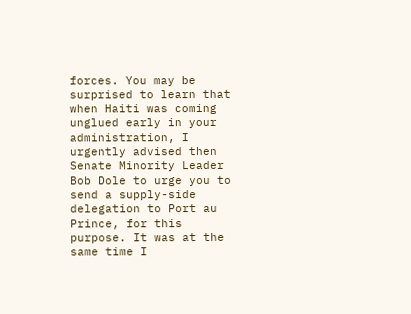forces. You may be surprised to learn that when Haiti was coming unglued early in your administration, I urgently advised then Senate Minority Leader Bob Dole to urge you to send a supply-side delegation to Port au Prince, for this purpose. It was at the same time I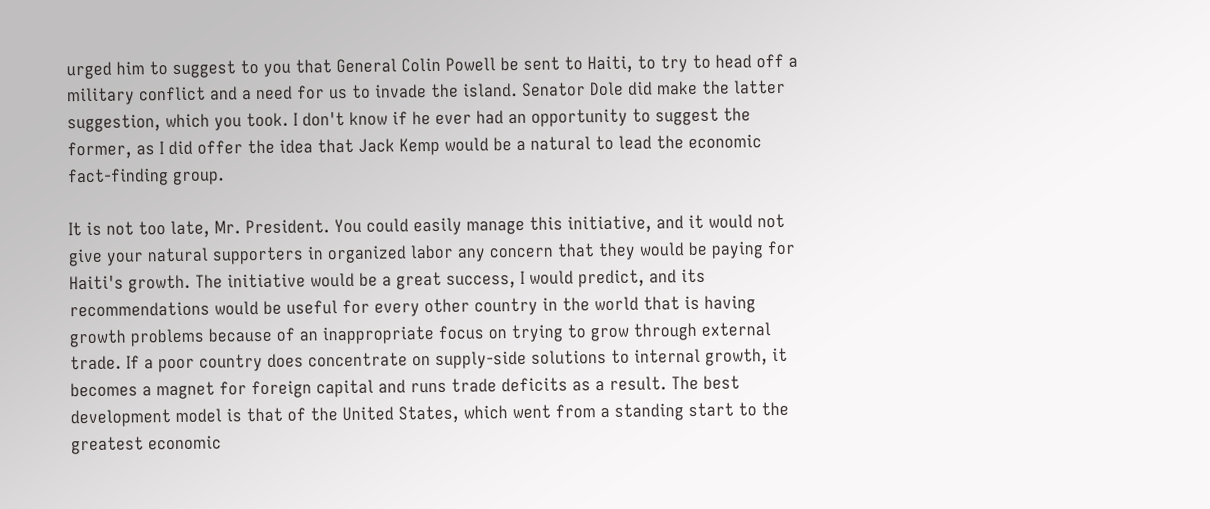urged him to suggest to you that General Colin Powell be sent to Haiti, to try to head off a military conflict and a need for us to invade the island. Senator Dole did make the latter suggestion, which you took. I don't know if he ever had an opportunity to suggest the former, as I did offer the idea that Jack Kemp would be a natural to lead the economic fact-finding group.

It is not too late, Mr. President. You could easily manage this initiative, and it would not give your natural supporters in organized labor any concern that they would be paying for Haiti's growth. The initiative would be a great success, I would predict, and its recommendations would be useful for every other country in the world that is having growth problems because of an inappropriate focus on trying to grow through external trade. If a poor country does concentrate on supply-side solutions to internal growth, it becomes a magnet for foreign capital and runs trade deficits as a result. The best development model is that of the United States, which went from a standing start to the greatest economic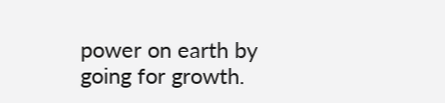power on earth by going for growth.